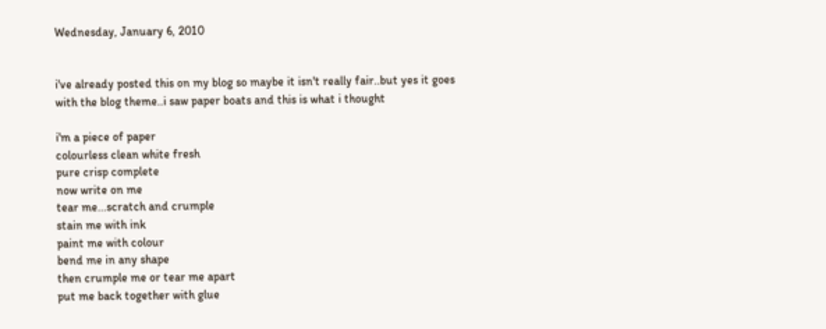Wednesday, January 6, 2010


i've already posted this on my blog so maybe it isn't really fair..but yes it goes with the blog theme..i saw paper boats and this is what i thought

i'm a piece of paper
colourless clean white fresh
pure crisp complete
now write on me
tear me...scratch and crumple
stain me with ink
paint me with colour
bend me in any shape
then crumple me or tear me apart
put me back together with glue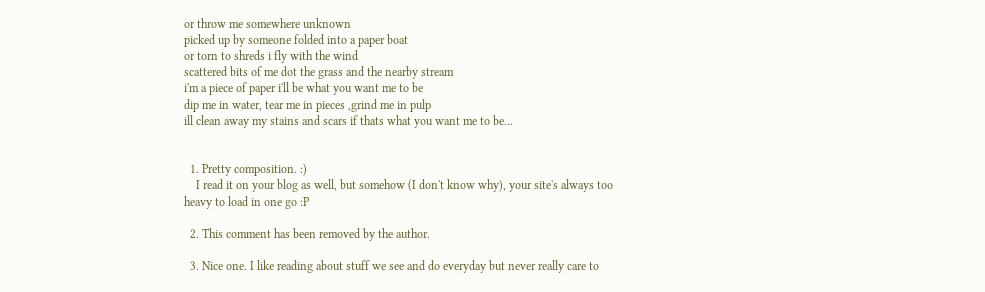or throw me somewhere unknown
picked up by someone folded into a paper boat
or torn to shreds i fly with the wind
scattered bits of me dot the grass and the nearby stream
i'm a piece of paper i'll be what you want me to be
dip me in water, tear me in pieces ,grind me in pulp
ill clean away my stains and scars if thats what you want me to be...


  1. Pretty composition. :)
    I read it on your blog as well, but somehow (I don't know why), your site's always too heavy to load in one go :P

  2. This comment has been removed by the author.

  3. Nice one. I like reading about stuff we see and do everyday but never really care to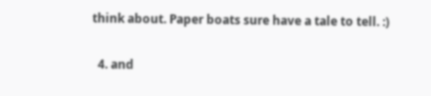think about. Paper boats sure have a tale to tell. :)

  4. and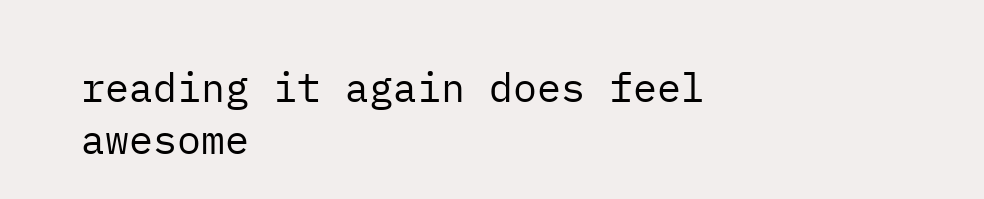reading it again does feel awesome